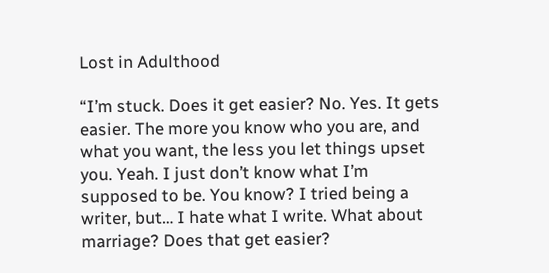Lost in Adulthood

“I’m stuck. Does it get easier? No. Yes. It gets easier. The more you know who you are, and what you want, the less you let things upset you. Yeah. I just don’t know what I’m supposed to be. You know? I tried being a writer, but… I hate what I write. What about marriage? Does that get easier?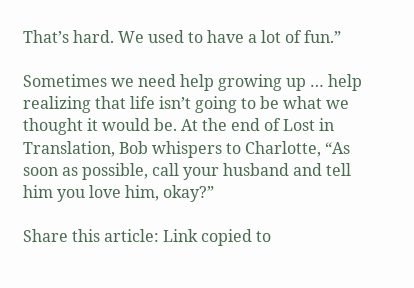That’s hard. We used to have a lot of fun.”

Sometimes we need help growing up … help realizing that life isn’t going to be what we thought it would be. At the end of Lost in Translation, Bob whispers to Charlotte, “As soon as possible, call your husband and tell him you love him, okay?”

Share this article: Link copied to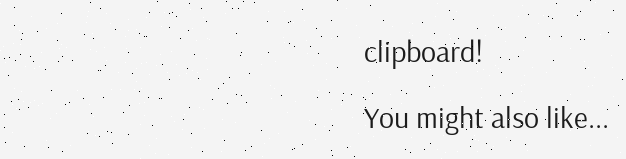clipboard!

You might also like...